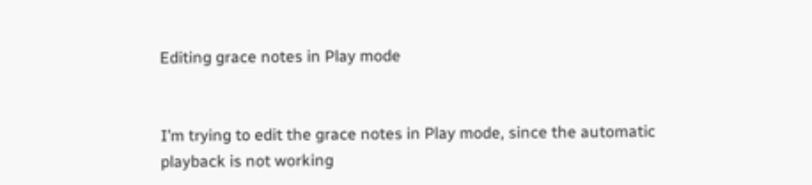Editing grace notes in Play mode


I’m trying to edit the grace notes in Play mode, since the automatic playback is not working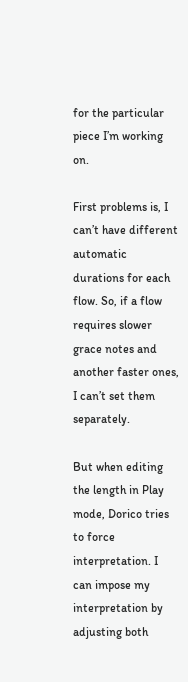for the particular piece I’m working on.

First problems is, I can’t have different automatic durations for each flow. So, if a flow requires slower grace notes and another faster ones, I can’t set them separately.

But when editing the length in Play mode, Dorico tries to force interpretation. I can impose my interpretation by adjusting both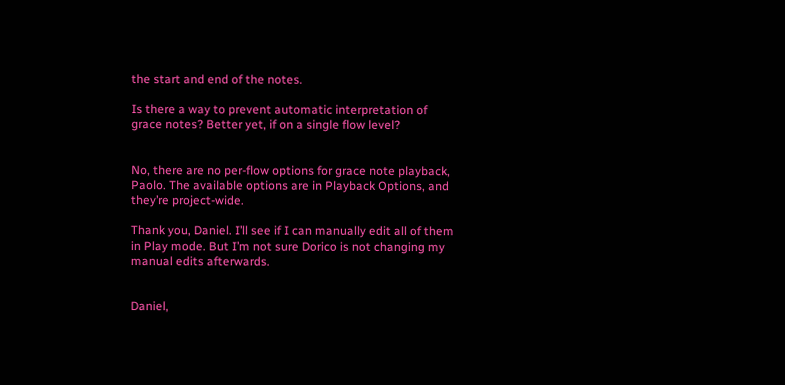the start and end of the notes.

Is there a way to prevent automatic interpretation of grace notes? Better yet, if on a single flow level?


No, there are no per-flow options for grace note playback, Paolo. The available options are in Playback Options, and they’re project-wide.

Thank you, Daniel. I’ll see if I can manually edit all of them in Play mode. But I’m not sure Dorico is not changing my manual edits afterwards.


Daniel,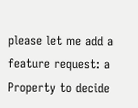please let me add a feature request: a Property to decide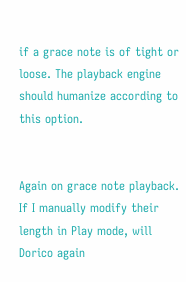if a grace note is of tight or loose. The playback engine should humanize according to this option.


Again on grace note playback. If I manually modify their length in Play mode, will Dorico again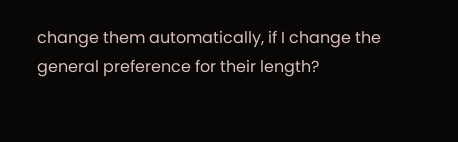change them automatically, if I change the general preference for their length?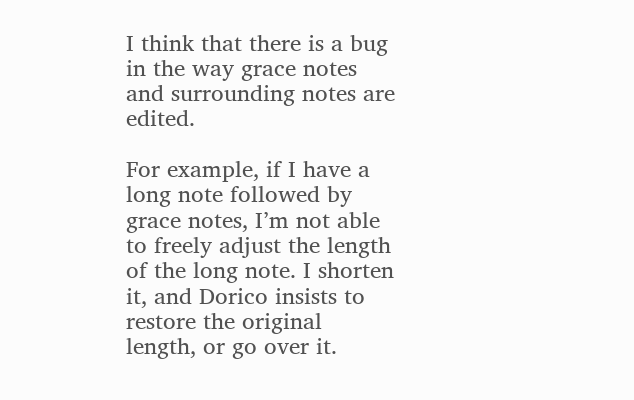I think that there is a bug in the way grace notes and surrounding notes are edited.

For example, if I have a long note followed by grace notes, I’m not able to freely adjust the length of the long note. I shorten it, and Dorico insists to restore the original length, or go over it.